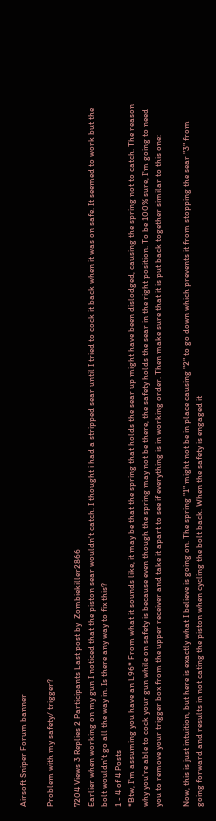Airsoft Sniper Forum banner

Problem with my safety/ trigger?

7204 Views 3 Replies 2 Participants Last post by  Zombiekiller2866
Earlier when working on my gun I noticed that the piston sear wouldn't catch. I thought i had a stripped sear until I tried to cock it back when it was on safe. It seemed to work but the bolt wouldn't go all the way in. Is there any way to fix this?
1 - 4 of 4 Posts
*Btw, I'm assuming you have an L96* From what it sounds like, it may be that the spring that holds the sear up might have been dislodged, causing the spring not to catch. The reason why you're able to cock your gun while on safety is because even though the spring may not be there, the safety holds the sear in the right position. To be 100% sure, I'm going to need you to remove your trigger box from the upper receiver and take it apart to see if everything is in working order. Then make sure that it is put back together similar to this one:

Now, this is just intuition, but here is exactly what I believe is going on. The spring "1" might not be in place causing "2" to go down which prevents it from stopping the sear "3" from going forward and results in not cating the piston when cycling the bolt back. When the safety is engaged it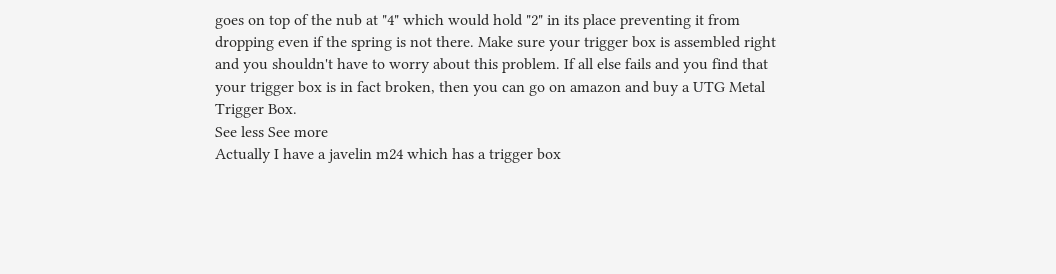goes on top of the nub at "4" which would hold "2" in its place preventing it from dropping even if the spring is not there. Make sure your trigger box is assembled right and you shouldn't have to worry about this problem. If all else fails and you find that your trigger box is in fact broken, then you can go on amazon and buy a UTG Metal Trigger Box.
See less See more
Actually I have a javelin m24 which has a trigger box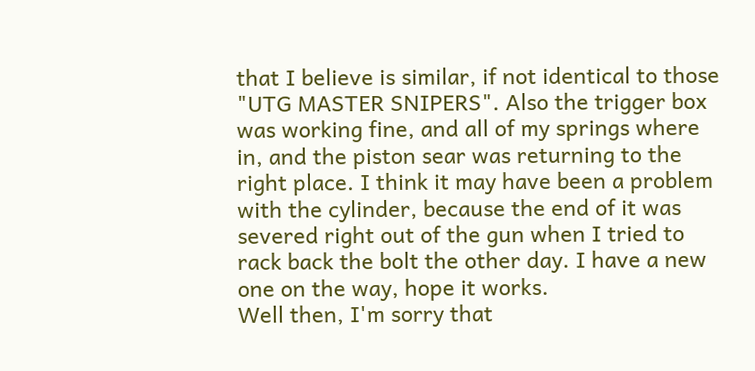that I believe is similar, if not identical to those "UTG MASTER SNIPERS". Also the trigger box was working fine, and all of my springs where in, and the piston sear was returning to the right place. I think it may have been a problem with the cylinder, because the end of it was severed right out of the gun when I tried to rack back the bolt the other day. I have a new one on the way, hope it works.
Well then, I'm sorry that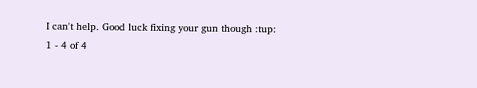I can't help. Good luck fixing your gun though :tup:
1 - 4 of 4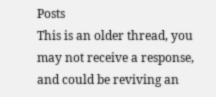Posts
This is an older thread, you may not receive a response, and could be reviving an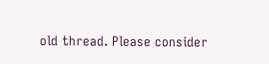old thread. Please consider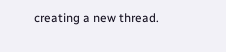creating a new thread.